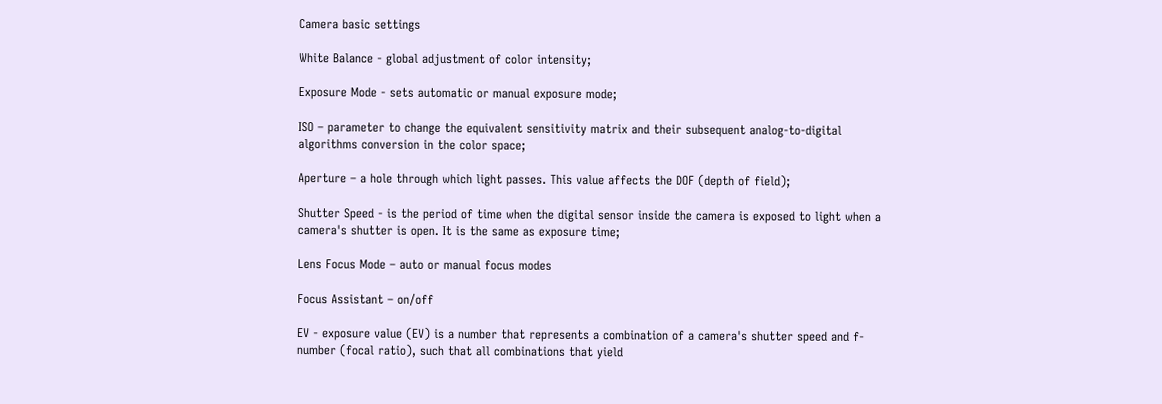Camera basic settings

White Balance - global adjustment of color intensity;

Exposure Mode - sets automatic or manual exposure mode;

ISO – parameter to change the equivalent sensitivity matrix and their subsequent analog-to-digital algorithms conversion in the color space;

Aperture – a hole through which light passes. This value affects the DOF (depth of field);

Shutter Speed - is the period of time when the digital sensor inside the camera is exposed to light when a camera's shutter is open. It is the same as exposure time;

Lens Focus Mode – auto or manual focus modes

Focus Assistant – on/off

EV - exposure value (EV) is a number that represents a combination of a camera's shutter speed and f-number (focal ratio), such that all combinations that yield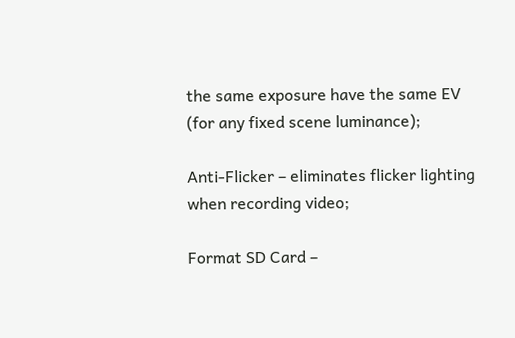the same exposure have the same EV (for any fixed scene luminance);

Anti-Flicker – eliminates flicker lighting when recording video;

Format SD Card –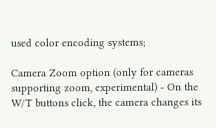used color encoding systems;

Camera Zoom option (only for cameras supporting zoom, experimental) - On the W/T buttons click, the camera changes its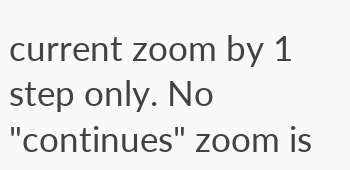current zoom by 1 step only. No "continues" zoom is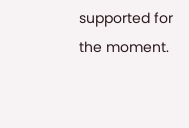supported for the moment.